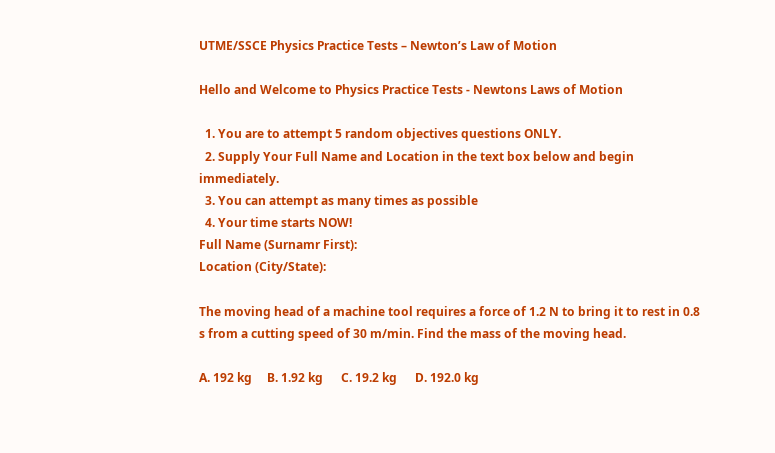UTME/SSCE Physics Practice Tests – Newton’s Law of Motion

Hello and Welcome to Physics Practice Tests - Newtons Laws of Motion

  1. You are to attempt 5 random objectives questions ONLY.
  2. Supply Your Full Name and Location in the text box below and begin immediately.
  3. You can attempt as many times as possible
  4. Your time starts NOW!
Full Name (Surnamr First):
Location (City/State):

The moving head of a machine tool requires a force of 1.2 N to bring it to rest in 0.8 s from a cutting speed of 30 m/min. Find the mass of the moving head.

A. 192 kg     B. 1.92 kg      C. 19.2 kg      D. 192.0 kg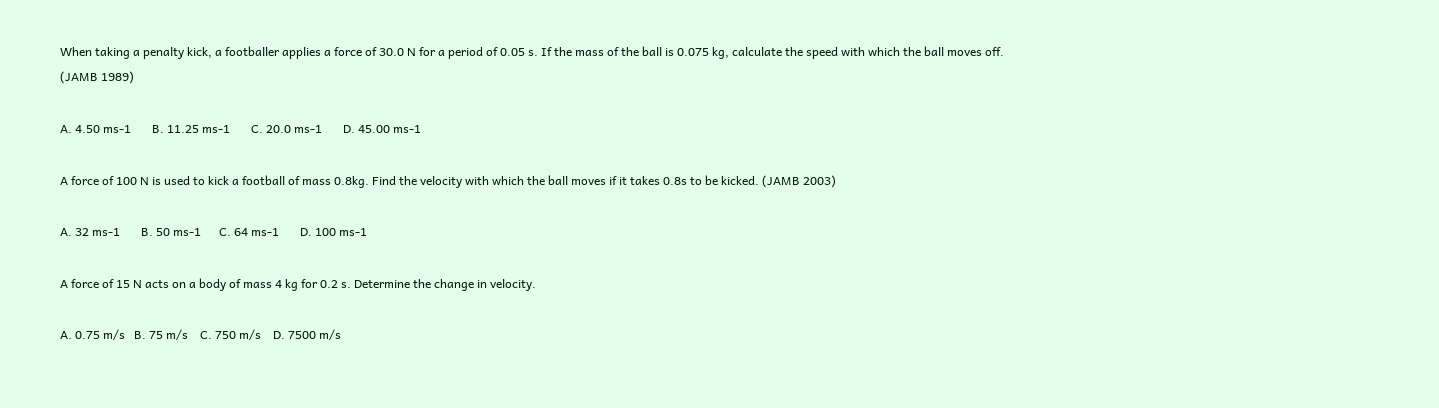When taking a penalty kick, a footballer applies a force of 30.0 N for a period of 0.05 s. If the mass of the ball is 0.075 kg, calculate the speed with which the ball moves off. (JAMB 1989)

A. 4.50 ms-1       B. 11.25 ms-1       C. 20.0 ms-1       D. 45.00 ms-1

A force of 100 N is used to kick a football of mass 0.8kg. Find the velocity with which the ball moves if it takes 0.8s to be kicked. (JAMB 2003)

A. 32 ms-1       B. 50 ms-1      C. 64 ms-1       D. 100 ms-1

A force of 15 N acts on a body of mass 4 kg for 0.2 s. Determine the change in velocity.

A. 0.75 m/s   B. 75 m/s    C. 750 m/s    D. 7500 m/s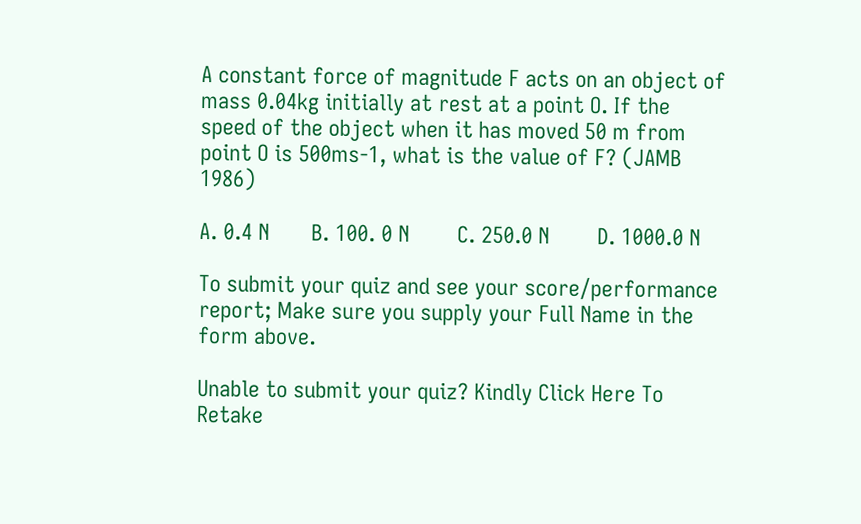A constant force of magnitude F acts on an object of mass 0.04kg initially at rest at a point O. If the speed of the object when it has moved 50 m from point O is 500ms-1, what is the value of F? (JAMB 1986)

A. 0.4 N       B. 100. 0 N        C. 250.0 N        D. 1000.0 N

To submit your quiz and see your score/performance report; Make sure you supply your Full Name in the form above.

Unable to submit your quiz? Kindly Click Here To Retake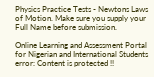Physics Practice Tests - Newtons Laws of Motion. Make sure you supply your Full Name before submission.

Online Learning and Assessment Portal for Nigerian and International Students
error: Content is protected !!